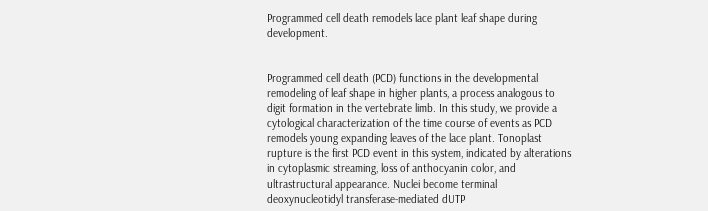Programmed cell death remodels lace plant leaf shape during development.


Programmed cell death (PCD) functions in the developmental remodeling of leaf shape in higher plants, a process analogous to digit formation in the vertebrate limb. In this study, we provide a cytological characterization of the time course of events as PCD remodels young expanding leaves of the lace plant. Tonoplast rupture is the first PCD event in this system, indicated by alterations in cytoplasmic streaming, loss of anthocyanin color, and ultrastructural appearance. Nuclei become terminal deoxynucleotidyl transferase-mediated dUTP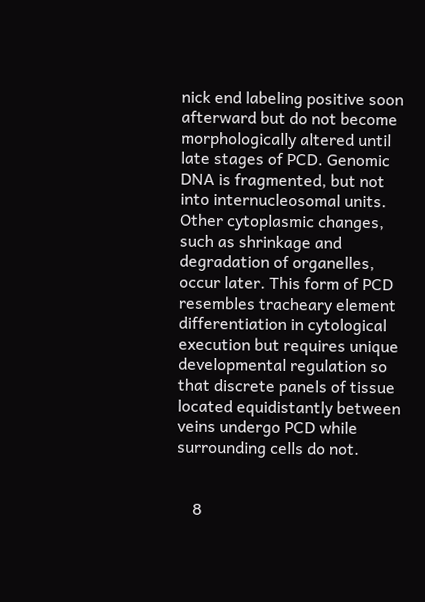nick end labeling positive soon afterward but do not become morphologically altered until late stages of PCD. Genomic DNA is fragmented, but not into internucleosomal units. Other cytoplasmic changes, such as shrinkage and degradation of organelles, occur later. This form of PCD resembles tracheary element differentiation in cytological execution but requires unique developmental regulation so that discrete panels of tissue located equidistantly between veins undergo PCD while surrounding cells do not.


    8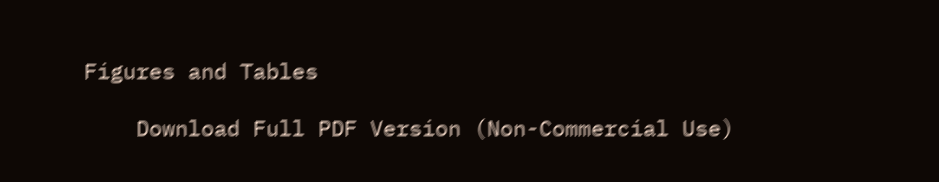Figures and Tables

    Download Full PDF Version (Non-Commercial Use)